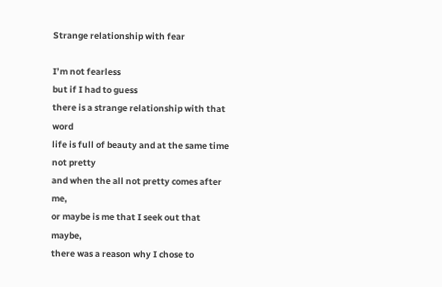Strange relationship with fear

I’m not fearless
but if I had to guess
there is a strange relationship with that word
life is full of beauty and at the same time not pretty
and when the all not pretty comes after me,
or maybe is me that I seek out that maybe,
there was a reason why I chose to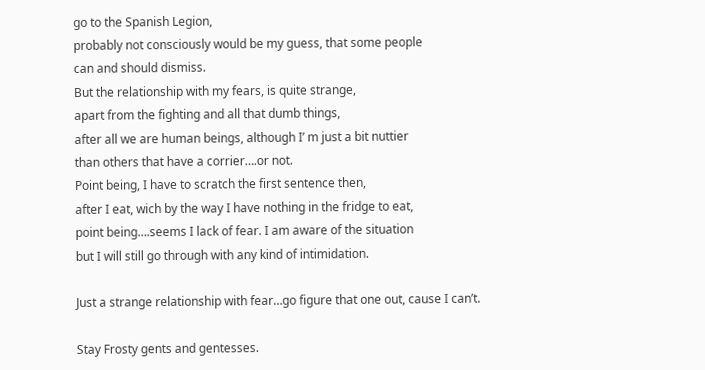go to the Spanish Legion,
probably not consciously would be my guess, that some people
can and should dismiss.
But the relationship with my fears, is quite strange,
apart from the fighting and all that dumb things,
after all we are human beings, although I’ m just a bit nuttier
than others that have a corrier….or not.
Point being, I have to scratch the first sentence then,
after I eat, wich by the way I have nothing in the fridge to eat,
point being….seems I lack of fear. I am aware of the situation
but I will still go through with any kind of intimidation.

Just a strange relationship with fear…go figure that one out, cause I can’t.

Stay Frosty gents and gentesses.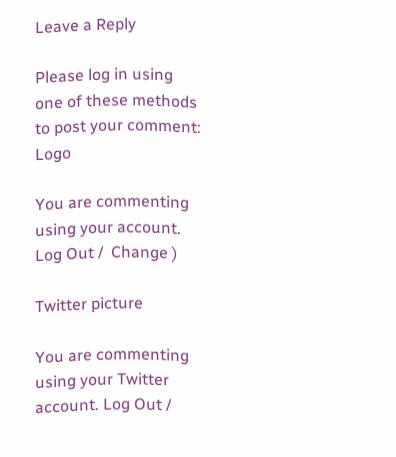Leave a Reply

Please log in using one of these methods to post your comment: Logo

You are commenting using your account. Log Out /  Change )

Twitter picture

You are commenting using your Twitter account. Log Out /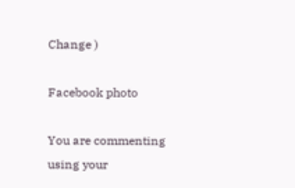Change )

Facebook photo

You are commenting using your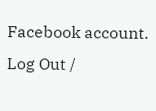Facebook account. Log Out /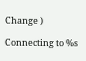Change )

Connecting to %s